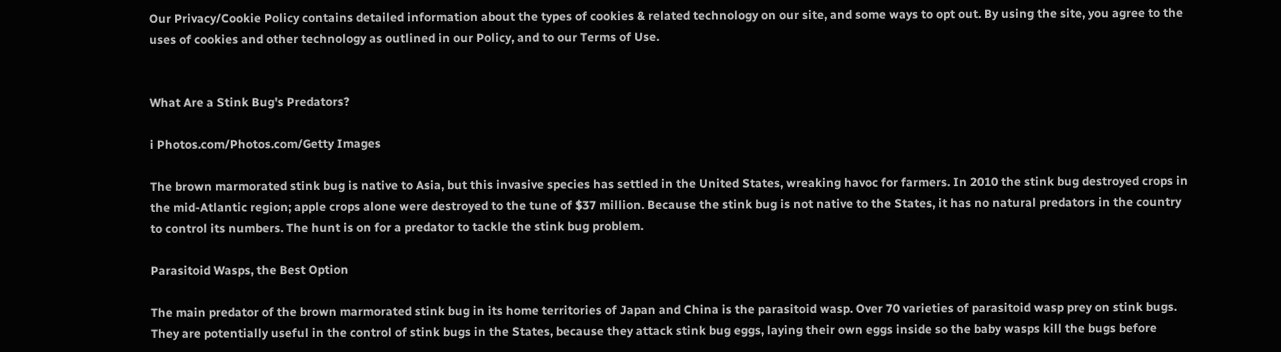Our Privacy/Cookie Policy contains detailed information about the types of cookies & related technology on our site, and some ways to opt out. By using the site, you agree to the uses of cookies and other technology as outlined in our Policy, and to our Terms of Use.


What Are a Stink Bug's Predators?

i Photos.com/Photos.com/Getty Images

The brown marmorated stink bug is native to Asia, but this invasive species has settled in the United States, wreaking havoc for farmers. In 2010 the stink bug destroyed crops in the mid-Atlantic region; apple crops alone were destroyed to the tune of $37 million. Because the stink bug is not native to the States, it has no natural predators in the country to control its numbers. The hunt is on for a predator to tackle the stink bug problem.

Parasitoid Wasps, the Best Option

The main predator of the brown marmorated stink bug in its home territories of Japan and China is the parasitoid wasp. Over 70 varieties of parasitoid wasp prey on stink bugs. They are potentially useful in the control of stink bugs in the States, because they attack stink bug eggs, laying their own eggs inside so the baby wasps kill the bugs before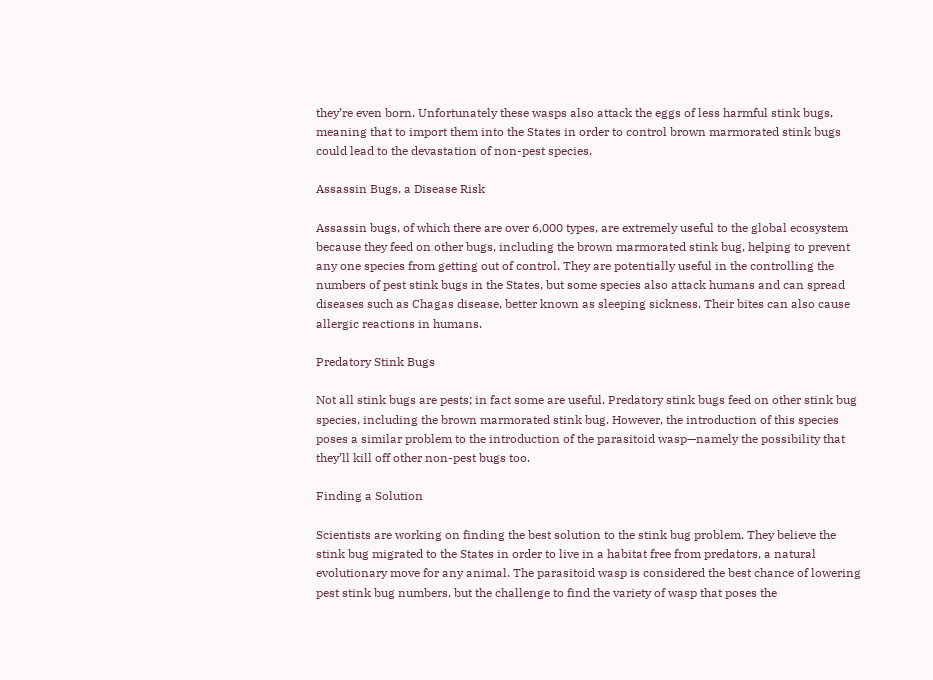they’re even born. Unfortunately these wasps also attack the eggs of less harmful stink bugs, meaning that to import them into the States in order to control brown marmorated stink bugs could lead to the devastation of non-pest species.

Assassin Bugs, a Disease Risk

Assassin bugs, of which there are over 6,000 types, are extremely useful to the global ecosystem because they feed on other bugs, including the brown marmorated stink bug, helping to prevent any one species from getting out of control. They are potentially useful in the controlling the numbers of pest stink bugs in the States, but some species also attack humans and can spread diseases such as Chagas disease, better known as sleeping sickness. Their bites can also cause allergic reactions in humans.

Predatory Stink Bugs

Not all stink bugs are pests; in fact some are useful. Predatory stink bugs feed on other stink bug species, including the brown marmorated stink bug. However, the introduction of this species poses a similar problem to the introduction of the parasitoid wasp—namely the possibility that they’ll kill off other non-pest bugs too.

Finding a Solution

Scientists are working on finding the best solution to the stink bug problem. They believe the stink bug migrated to the States in order to live in a habitat free from predators, a natural evolutionary move for any animal. The parasitoid wasp is considered the best chance of lowering pest stink bug numbers, but the challenge to find the variety of wasp that poses the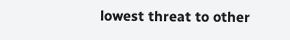lowest threat to other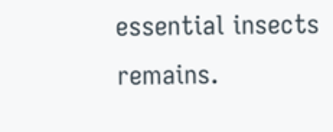essential insects remains.